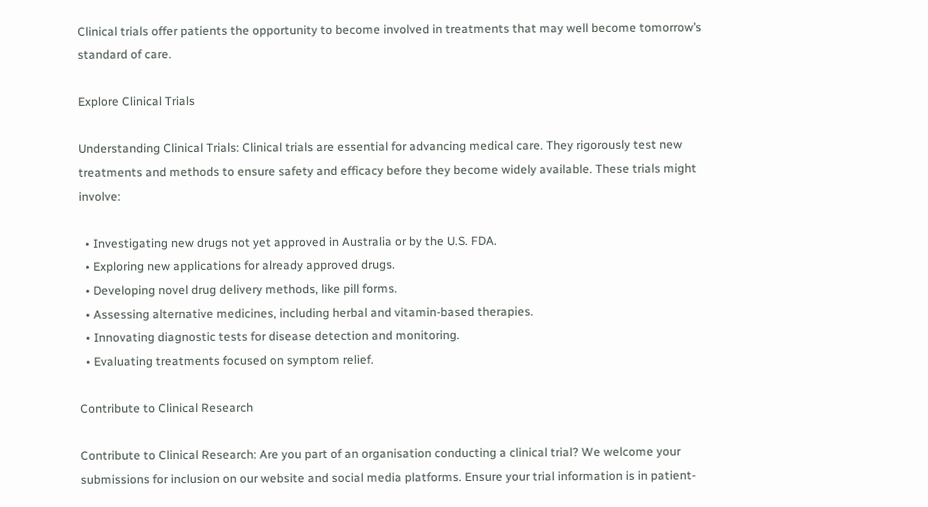Clinical trials offer patients the opportunity to become involved in treatments that may well become tomorrow’s standard of care.

Explore Clinical Trials

Understanding Clinical Trials: Clinical trials are essential for advancing medical care. They rigorously test new treatments and methods to ensure safety and efficacy before they become widely available. These trials might involve:

  • Investigating new drugs not yet approved in Australia or by the U.S. FDA.
  • Exploring new applications for already approved drugs.
  • Developing novel drug delivery methods, like pill forms.
  • Assessing alternative medicines, including herbal and vitamin-based therapies.
  • Innovating diagnostic tests for disease detection and monitoring.
  • Evaluating treatments focused on symptom relief.

Contribute to Clinical Research

Contribute to Clinical Research: Are you part of an organisation conducting a clinical trial? We welcome your submissions for inclusion on our website and social media platforms. Ensure your trial information is in patient-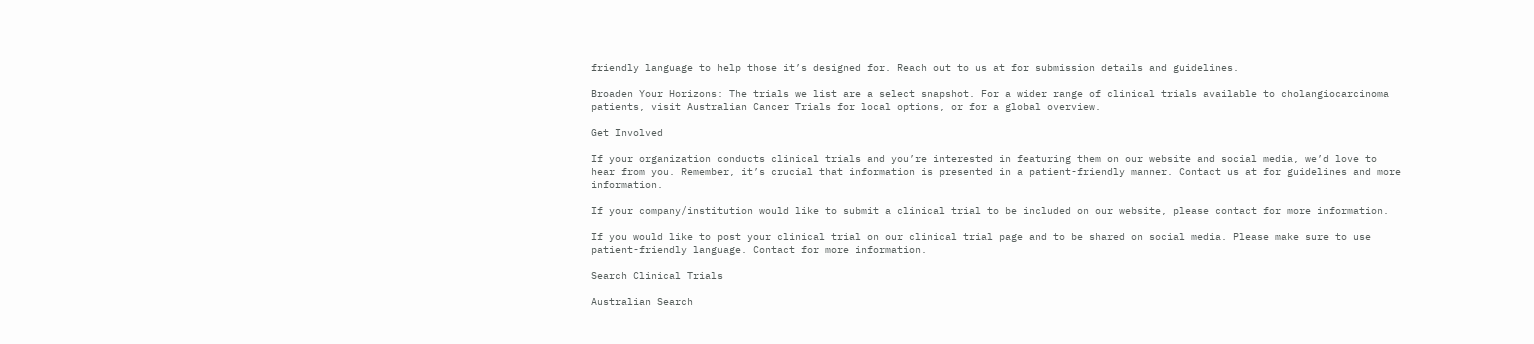friendly language to help those it’s designed for. Reach out to us at for submission details and guidelines.

Broaden Your Horizons: The trials we list are a select snapshot. For a wider range of clinical trials available to cholangiocarcinoma patients, visit Australian Cancer Trials for local options, or for a global overview.

Get Involved

If your organization conducts clinical trials and you’re interested in featuring them on our website and social media, we’d love to hear from you. Remember, it’s crucial that information is presented in a patient-friendly manner. Contact us at for guidelines and more information.

If your company/institution would like to submit a clinical trial to be included on our website, please contact for more information.

If you would like to post your clinical trial on our clinical trial page and to be shared on social media. Please make sure to use patient-friendly language. Contact for more information.

Search Clinical Trials

Australian Search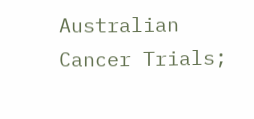Australian Cancer Trials;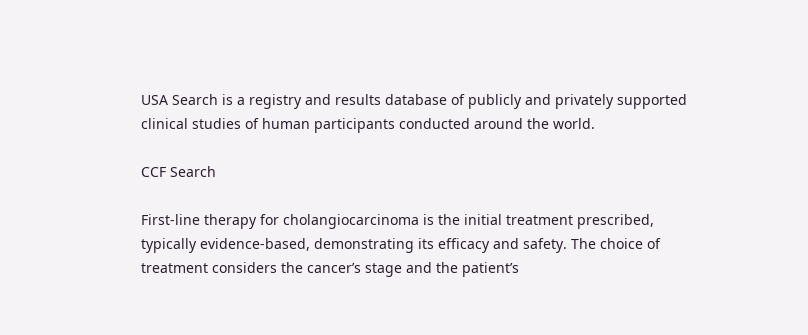USA Search is a registry and results database of publicly and privately supported clinical studies of human participants conducted around the world.

CCF Search

First-line therapy for cholangiocarcinoma is the initial treatment prescribed, typically evidence-based, demonstrating its efficacy and safety. The choice of treatment considers the cancer’s stage and the patient’s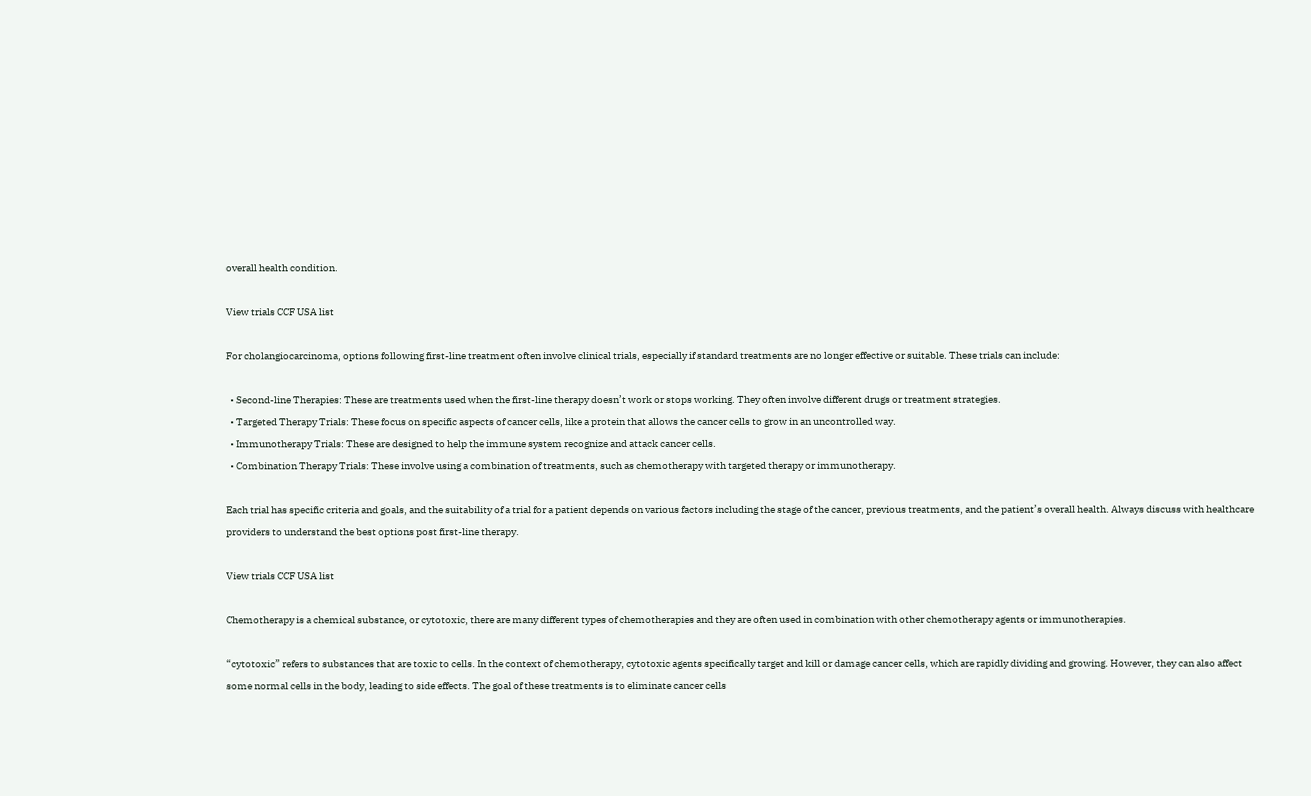overall health condition.

View trials CCF USA list

For cholangiocarcinoma, options following first-line treatment often involve clinical trials, especially if standard treatments are no longer effective or suitable. These trials can include:

  • Second-line Therapies: These are treatments used when the first-line therapy doesn’t work or stops working. They often involve different drugs or treatment strategies.
  • Targeted Therapy Trials: These focus on specific aspects of cancer cells, like a protein that allows the cancer cells to grow in an uncontrolled way.
  • Immunotherapy Trials: These are designed to help the immune system recognize and attack cancer cells.
  • Combination Therapy Trials: These involve using a combination of treatments, such as chemotherapy with targeted therapy or immunotherapy.

Each trial has specific criteria and goals, and the suitability of a trial for a patient depends on various factors including the stage of the cancer, previous treatments, and the patient’s overall health. Always discuss with healthcare providers to understand the best options post first-line therapy.

View trials CCF USA list

Chemotherapy is a chemical substance, or cytotoxic, there are many different types of chemotherapies and they are often used in combination with other chemotherapy agents or immunotherapies.

“cytotoxic” refers to substances that are toxic to cells. In the context of chemotherapy, cytotoxic agents specifically target and kill or damage cancer cells, which are rapidly dividing and growing. However, they can also affect some normal cells in the body, leading to side effects. The goal of these treatments is to eliminate cancer cells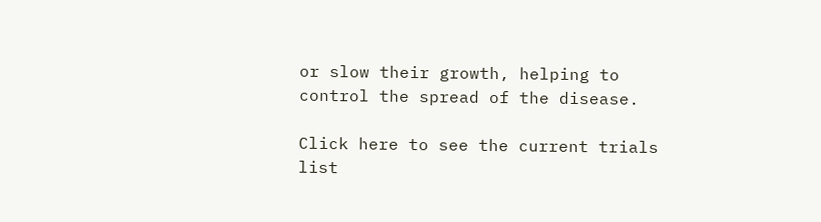or slow their growth, helping to control the spread of the disease.

Click here to see the current trials list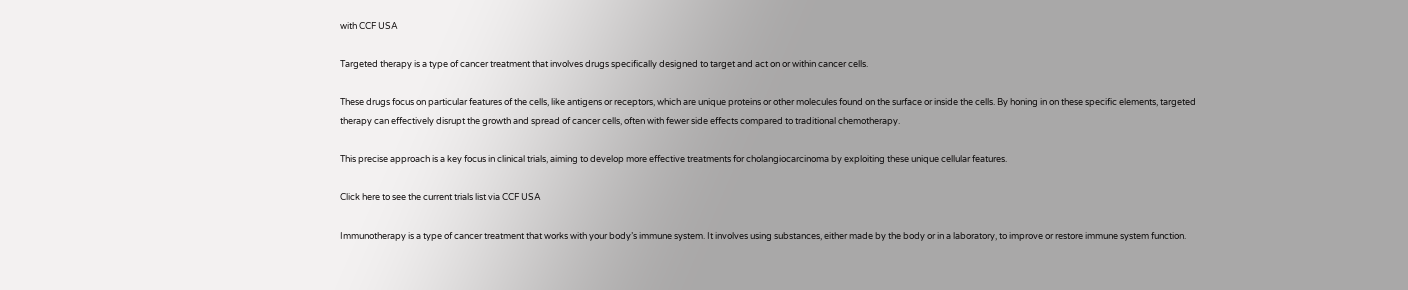with CCF USA

Targeted therapy is a type of cancer treatment that involves drugs specifically designed to target and act on or within cancer cells.

These drugs focus on particular features of the cells, like antigens or receptors, which are unique proteins or other molecules found on the surface or inside the cells. By honing in on these specific elements, targeted therapy can effectively disrupt the growth and spread of cancer cells, often with fewer side effects compared to traditional chemotherapy.

This precise approach is a key focus in clinical trials, aiming to develop more effective treatments for cholangiocarcinoma by exploiting these unique cellular features.

Click here to see the current trials list via CCF USA

Immunotherapy is a type of cancer treatment that works with your body’s immune system. It involves using substances, either made by the body or in a laboratory, to improve or restore immune system function.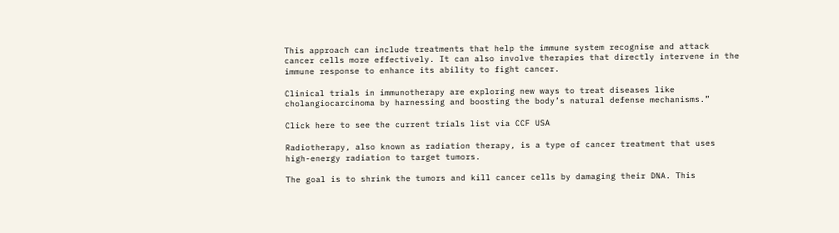This approach can include treatments that help the immune system recognise and attack cancer cells more effectively. It can also involve therapies that directly intervene in the immune response to enhance its ability to fight cancer.

Clinical trials in immunotherapy are exploring new ways to treat diseases like cholangiocarcinoma by harnessing and boosting the body’s natural defense mechanisms.”

Click here to see the current trials list via CCF USA

Radiotherapy, also known as radiation therapy, is a type of cancer treatment that uses high-energy radiation to target tumors.

The goal is to shrink the tumors and kill cancer cells by damaging their DNA. This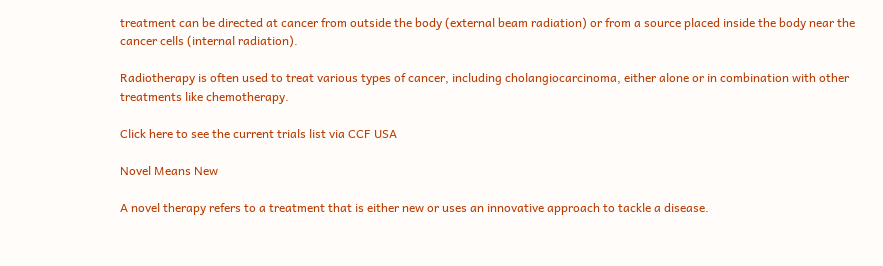treatment can be directed at cancer from outside the body (external beam radiation) or from a source placed inside the body near the cancer cells (internal radiation).

Radiotherapy is often used to treat various types of cancer, including cholangiocarcinoma, either alone or in combination with other treatments like chemotherapy.

Click here to see the current trials list via CCF USA

Novel Means New

A novel therapy refers to a treatment that is either new or uses an innovative approach to tackle a disease.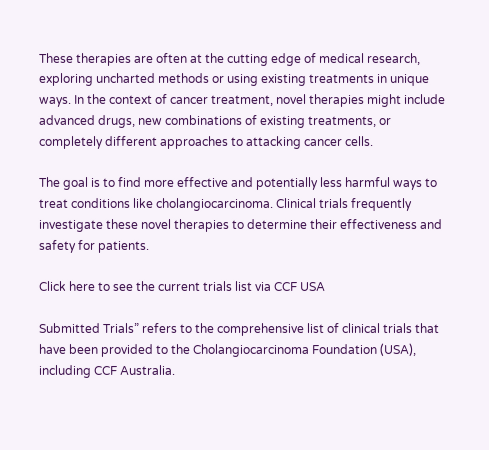These therapies are often at the cutting edge of medical research, exploring uncharted methods or using existing treatments in unique ways. In the context of cancer treatment, novel therapies might include advanced drugs, new combinations of existing treatments, or completely different approaches to attacking cancer cells.

The goal is to find more effective and potentially less harmful ways to treat conditions like cholangiocarcinoma. Clinical trials frequently investigate these novel therapies to determine their effectiveness and safety for patients.

Click here to see the current trials list via CCF USA

Submitted Trials” refers to the comprehensive list of clinical trials that have been provided to the Cholangiocarcinoma Foundation (USA), including CCF Australia.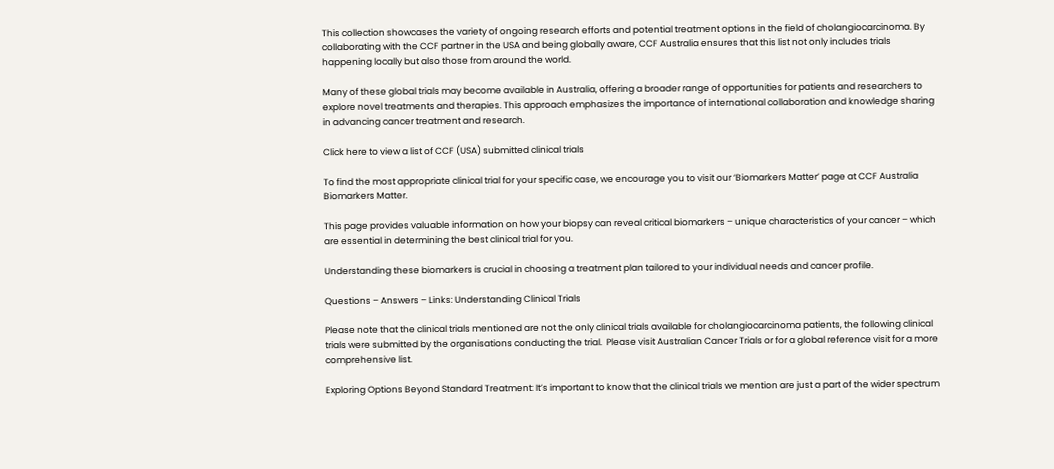This collection showcases the variety of ongoing research efforts and potential treatment options in the field of cholangiocarcinoma. By collaborating with the CCF partner in the USA and being globally aware, CCF Australia ensures that this list not only includes trials happening locally but also those from around the world.

Many of these global trials may become available in Australia, offering a broader range of opportunities for patients and researchers to explore novel treatments and therapies. This approach emphasizes the importance of international collaboration and knowledge sharing in advancing cancer treatment and research.

Click here to view a list of CCF (USA) submitted clinical trials

To find the most appropriate clinical trial for your specific case, we encourage you to visit our ‘Biomarkers Matter’ page at CCF Australia Biomarkers Matter.

This page provides valuable information on how your biopsy can reveal critical biomarkers – unique characteristics of your cancer – which are essential in determining the best clinical trial for you.

Understanding these biomarkers is crucial in choosing a treatment plan tailored to your individual needs and cancer profile.

Questions – Answers – Links: Understanding Clinical Trials

Please note that the clinical trials mentioned are not the only clinical trials available for cholangiocarcinoma patients, the following clinical trials were submitted by the organisations conducting the trial.  Please visit Australian Cancer Trials or for a global reference visit for a more comprehensive list.

Exploring Options Beyond Standard Treatment: It’s important to know that the clinical trials we mention are just a part of the wider spectrum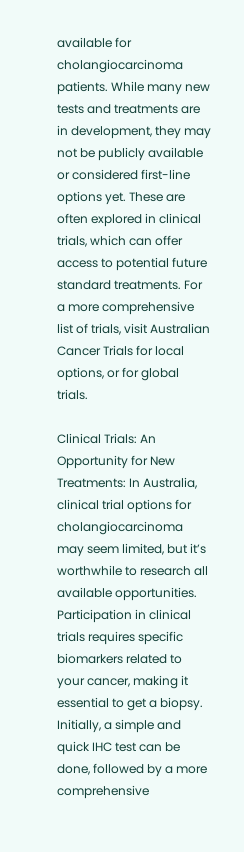available for cholangiocarcinoma patients. While many new tests and treatments are in development, they may not be publicly available or considered first-line options yet. These are often explored in clinical trials, which can offer access to potential future standard treatments. For a more comprehensive list of trials, visit Australian Cancer Trials for local options, or for global trials.

Clinical Trials: An Opportunity for New Treatments: In Australia, clinical trial options for cholangiocarcinoma may seem limited, but it’s worthwhile to research all available opportunities. Participation in clinical trials requires specific biomarkers related to your cancer, making it essential to get a biopsy. Initially, a simple and quick IHC test can be done, followed by a more comprehensive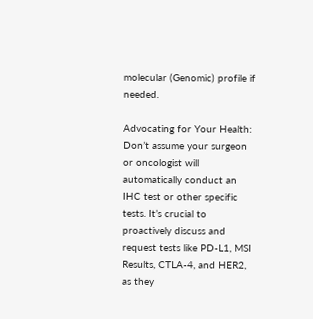molecular (Genomic) profile if needed.

Advocating for Your Health: Don’t assume your surgeon or oncologist will automatically conduct an IHC test or other specific tests. It’s crucial to proactively discuss and request tests like PD-L1, MSI Results, CTLA-4, and HER2, as they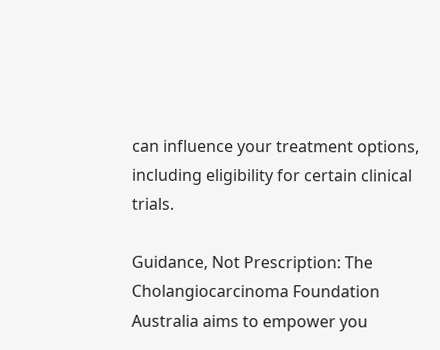can influence your treatment options, including eligibility for certain clinical trials.

Guidance, Not Prescription: The Cholangiocarcinoma Foundation Australia aims to empower you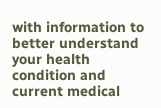with information to better understand your health condition and current medical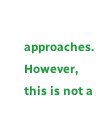approaches. However, this is not a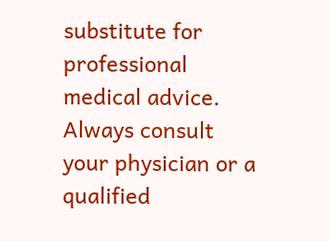substitute for professional medical advice. Always consult your physician or a qualified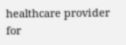healthcare provider for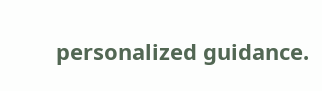personalized guidance.